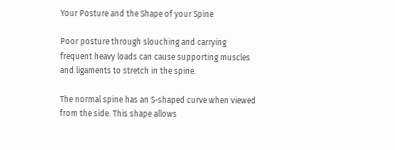Your Posture and the Shape of your Spine

Poor posture through slouching and carrying frequent heavy loads can cause supporting muscles and ligaments to stretch in the spine.

The normal spine has an S-shaped curve when viewed from the side. This shape allows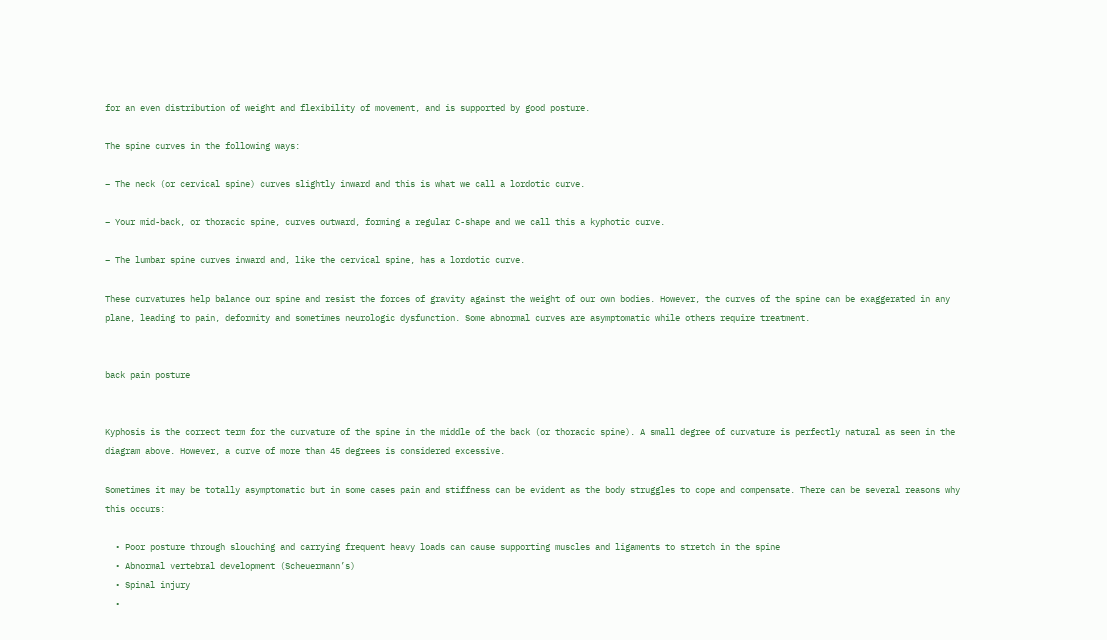for an even distribution of weight and flexibility of movement, and is supported by good posture.

The spine curves in the following ways:

– The neck (or cervical spine) curves slightly inward and this is what we call a lordotic curve.

– Your mid-back, or thoracic spine, curves outward, forming a regular C-shape and we call this a kyphotic curve.

– The lumbar spine curves inward and, like the cervical spine, has a lordotic curve.

These curvatures help balance our spine and resist the forces of gravity against the weight of our own bodies. However, the curves of the spine can be exaggerated in any plane, leading to pain, deformity and sometimes neurologic dysfunction. Some abnormal curves are asymptomatic while others require treatment.


back pain posture


Kyphosis is the correct term for the curvature of the spine in the middle of the back (or thoracic spine). A small degree of curvature is perfectly natural as seen in the diagram above. However, a curve of more than 45 degrees is considered excessive.

Sometimes it may be totally asymptomatic but in some cases pain and stiffness can be evident as the body struggles to cope and compensate. There can be several reasons why this occurs:

  • Poor posture through slouching and carrying frequent heavy loads can cause supporting muscles and ligaments to stretch in the spine
  • Abnormal vertebral development (Scheuermann’s)
  • Spinal injury
  •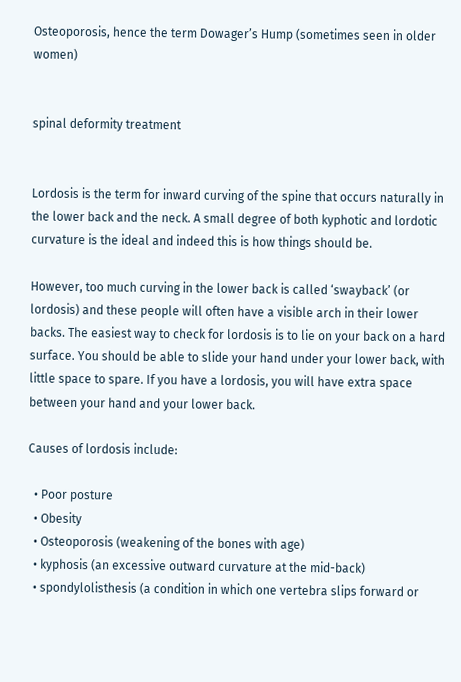Osteoporosis, hence the term Dowager’s Hump (sometimes seen in older women)


spinal deformity treatment


Lordosis is the term for inward curving of the spine that occurs naturally in the lower back and the neck. A small degree of both kyphotic and lordotic curvature is the ideal and indeed this is how things should be.

However, too much curving in the lower back is called ‘swayback’ (or lordosis) and these people will often have a visible arch in their lower backs. The easiest way to check for lordosis is to lie on your back on a hard surface. You should be able to slide your hand under your lower back, with little space to spare. If you have a lordosis, you will have extra space between your hand and your lower back.

Causes of lordosis include:

  • Poor posture
  • Obesity
  • Osteoporosis (weakening of the bones with age)
  • kyphosis (an excessive outward curvature at the mid-back)
  • spondylolisthesis (a condition in which one vertebra slips forward or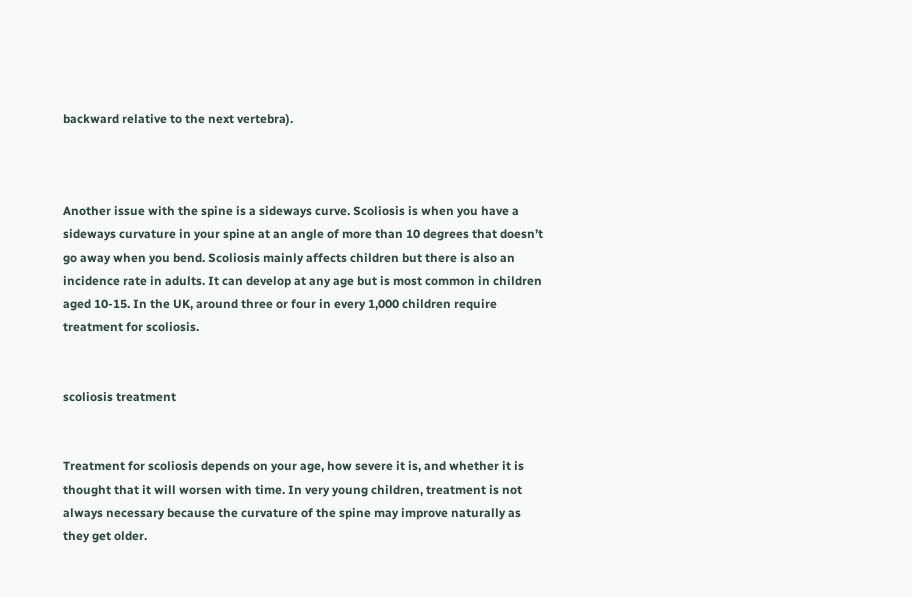backward relative to the next vertebra).



Another issue with the spine is a sideways curve. Scoliosis is when you have a sideways curvature in your spine at an angle of more than 10 degrees that doesn’t go away when you bend. Scoliosis mainly affects children but there is also an incidence rate in adults. It can develop at any age but is most common in children aged 10-15. In the UK, around three or four in every 1,000 children require treatment for scoliosis.


scoliosis treatment


Treatment for scoliosis depends on your age, how severe it is, and whether it is thought that it will worsen with time. In very young children, treatment is not always necessary because the curvature of the spine may improve naturally as they get older.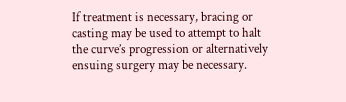If treatment is necessary, bracing or casting may be used to attempt to halt the curve’s progression or alternatively ensuing surgery may be necessary.